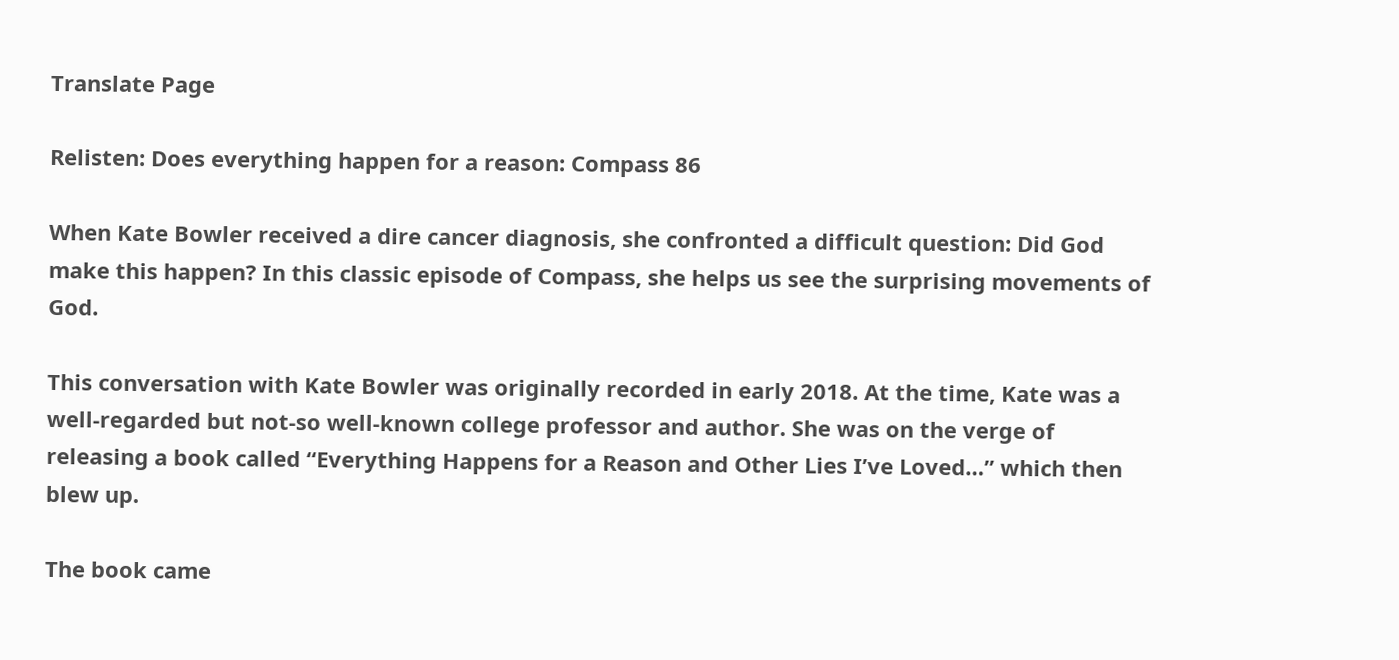Translate Page

Relisten: Does everything happen for a reason: Compass 86

When Kate Bowler received a dire cancer diagnosis, she confronted a difficult question: Did God make this happen? In this classic episode of Compass, she helps us see the surprising movements of God.

This conversation with Kate Bowler was originally recorded in early 2018. At the time, Kate was a well-regarded but not-so well-known college professor and author. She was on the verge of releasing a book called “Everything Happens for a Reason and Other Lies I’ve Loved…” which then blew up.

The book came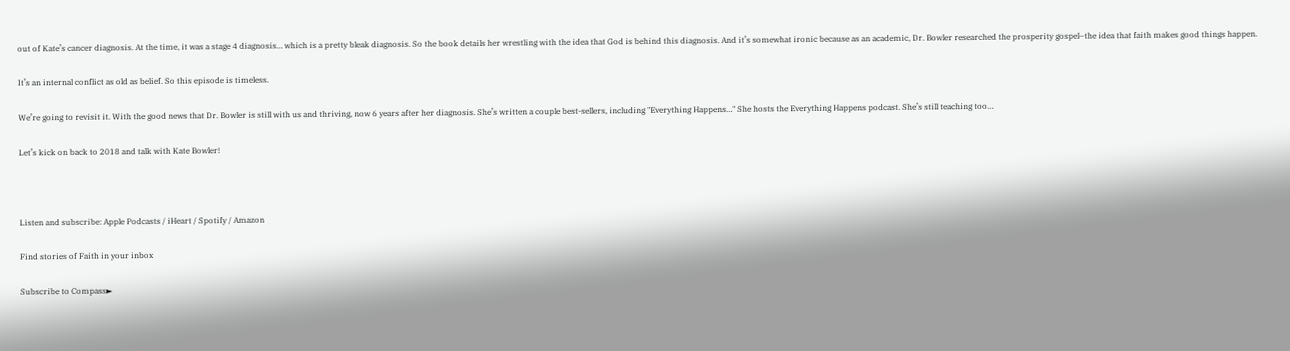out of Kate’s cancer diagnosis. At the time, it was a stage 4 diagnosis… which is a pretty bleak diagnosis. So the book details her wrestling with the idea that God is behind this diagnosis. And it’s somewhat ironic because as an academic, Dr. Bowler researched the prosperity gospel–the idea that faith makes good things happen.

It’s an internal conflict as old as belief. So this episode is timeless.

We’re going to revisit it. With the good news that Dr. Bowler is still with us and thriving, now 6 years after her diagnosis. She’s written a couple best-sellers, including "Everything Happens…" She hosts the Everything Happens podcast. She’s still teaching too…

Let’s kick on back to 2018 and talk with Kate Bowler!



Listen and subscribe: Apple Podcasts / iHeart / Spotify / Amazon

Find stories of Faith in your inbox

Subscribe to Compass►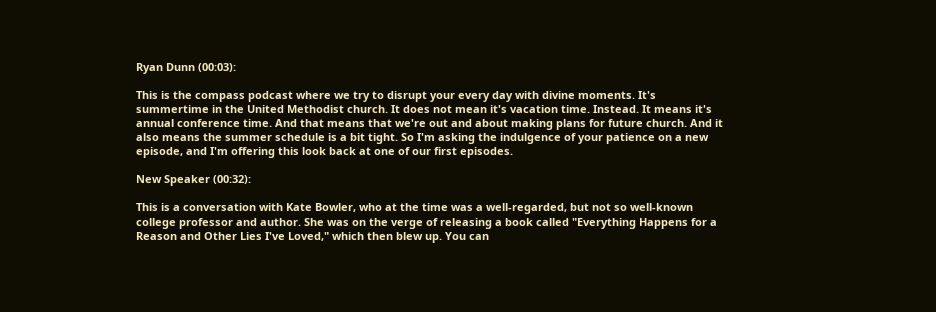Ryan Dunn (00:03):

This is the compass podcast where we try to disrupt your every day with divine moments. It's summertime in the United Methodist church. It does not mean it's vacation time. Instead. It means it's annual conference time. And that means that we're out and about making plans for future church. And it also means the summer schedule is a bit tight. So I'm asking the indulgence of your patience on a new episode, and I'm offering this look back at one of our first episodes.

New Speaker (00:32):

This is a conversation with Kate Bowler, who at the time was a well-regarded, but not so well-known college professor and author. She was on the verge of releasing a book called "Everything Happens for a Reason and Other Lies I've Loved," which then blew up. You can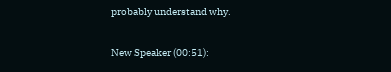probably understand why.

New Speaker (00:51):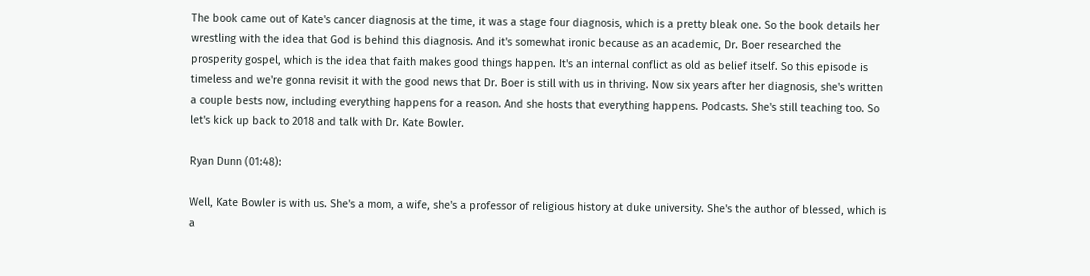The book came out of Kate's cancer diagnosis at the time, it was a stage four diagnosis, which is a pretty bleak one. So the book details her wrestling with the idea that God is behind this diagnosis. And it's somewhat ironic because as an academic, Dr. Boer researched the prosperity gospel, which is the idea that faith makes good things happen. It's an internal conflict as old as belief itself. So this episode is timeless and we're gonna revisit it with the good news that Dr. Boer is still with us in thriving. Now six years after her diagnosis, she's written a couple bests now, including everything happens for a reason. And she hosts that everything happens. Podcasts. She's still teaching too. So let's kick up back to 2018 and talk with Dr. Kate Bowler.

Ryan Dunn (01:48):

Well, Kate Bowler is with us. She's a mom, a wife, she's a professor of religious history at duke university. She's the author of blessed, which is a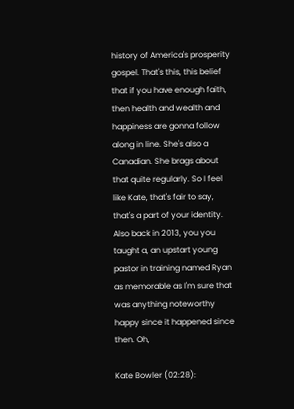history of America's prosperity gospel. That's this, this belief that if you have enough faith, then health and wealth and happiness are gonna follow along in line. She's also a Canadian. She brags about that quite regularly. So I feel like Kate, that's fair to say, that's a part of your identity. Also back in 2013, you you taught a, an upstart young pastor in training named Ryan as memorable as I'm sure that was anything noteworthy happy since it happened since then. Oh,

Kate Bowler (02:28):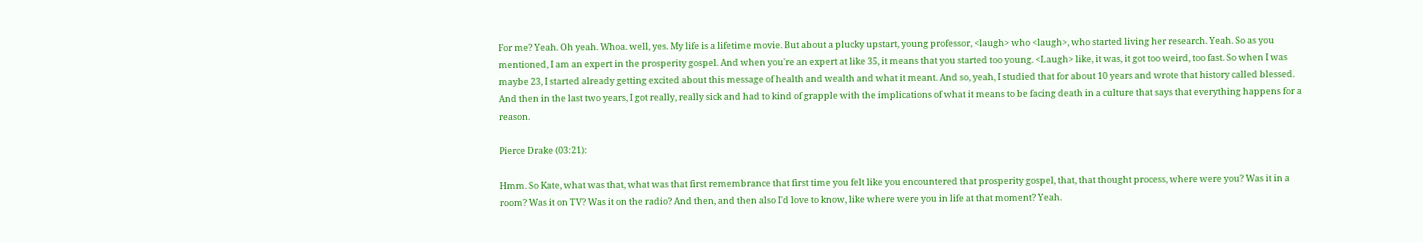For me? Yeah. Oh yeah. Whoa. well, yes. My life is a lifetime movie. But about a plucky upstart, young professor, <laugh> who <laugh>, who started living her research. Yeah. So as you mentioned, I am an expert in the prosperity gospel. And when you're an expert at like 35, it means that you started too young. <Laugh> like, it was, it got too weird, too fast. So when I was maybe 23, I started already getting excited about this message of health and wealth and what it meant. And so, yeah, I studied that for about 10 years and wrote that history called blessed. And then in the last two years, I got really, really sick and had to kind of grapple with the implications of what it means to be facing death in a culture that says that everything happens for a reason.

Pierce Drake (03:21):

Hmm. So Kate, what was that, what was that first remembrance that first time you felt like you encountered that prosperity gospel, that, that thought process, where were you? Was it in a room? Was it on TV? Was it on the radio? And then, and then also I'd love to know, like where were you in life at that moment? Yeah.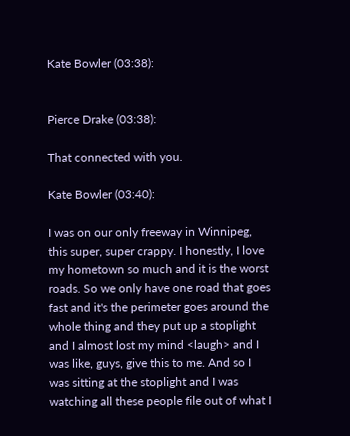Kate Bowler (03:38):


Pierce Drake (03:38):

That connected with you.

Kate Bowler (03:40):

I was on our only freeway in Winnipeg, this super, super crappy. I honestly, I love my hometown so much and it is the worst roads. So we only have one road that goes fast and it's the perimeter goes around the whole thing and they put up a stoplight and I almost lost my mind <laugh> and I was like, guys, give this to me. And so I was sitting at the stoplight and I was watching all these people file out of what I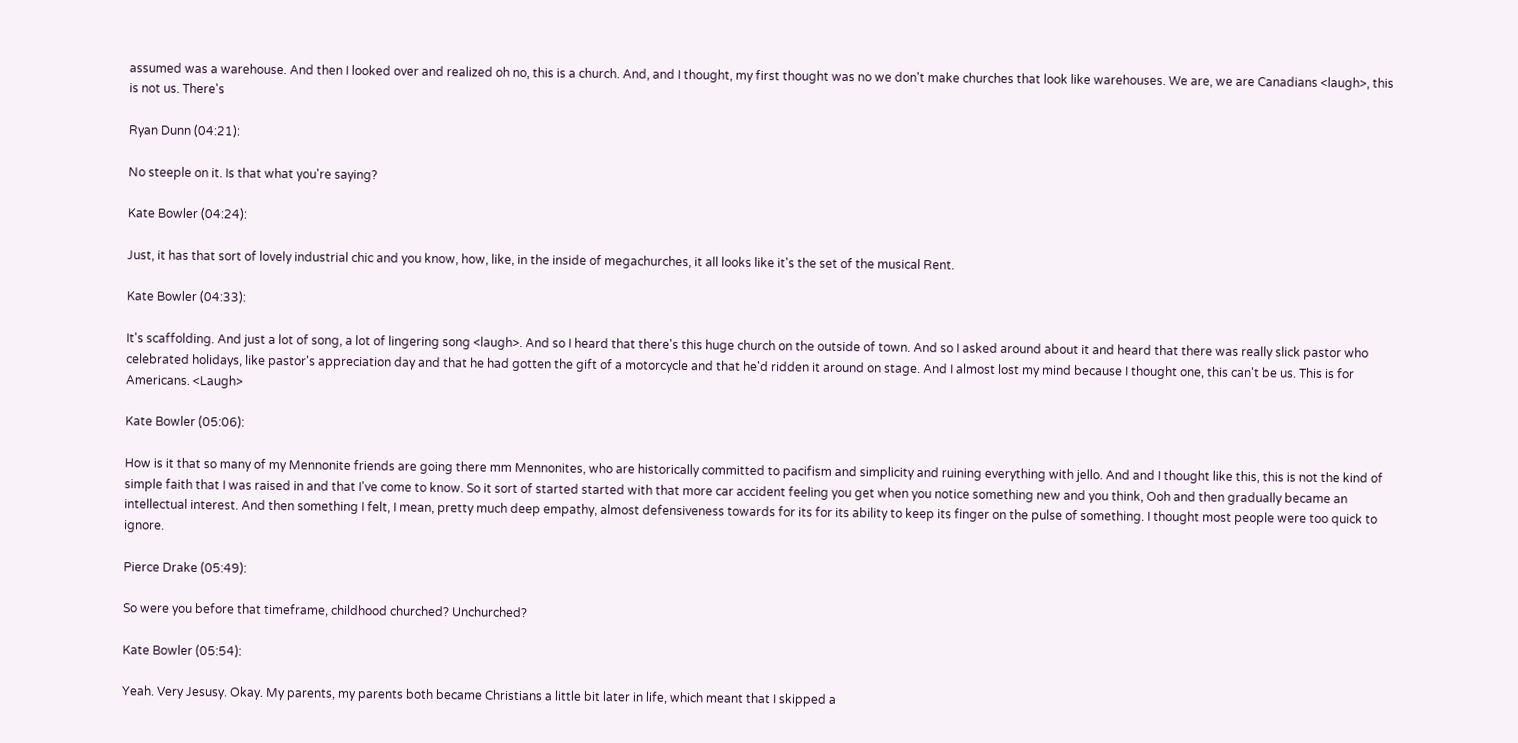assumed was a warehouse. And then I looked over and realized oh no, this is a church. And, and I thought, my first thought was no we don't make churches that look like warehouses. We are, we are Canadians <laugh>, this is not us. There's

Ryan Dunn (04:21):

No steeple on it. Is that what you're saying?

Kate Bowler (04:24):

Just, it has that sort of lovely industrial chic and you know, how, like, in the inside of megachurches, it all looks like it's the set of the musical Rent.

Kate Bowler (04:33):

It's scaffolding. And just a lot of song, a lot of lingering song <laugh>. And so I heard that there's this huge church on the outside of town. And so I asked around about it and heard that there was really slick pastor who celebrated holidays, like pastor's appreciation day and that he had gotten the gift of a motorcycle and that he'd ridden it around on stage. And I almost lost my mind because I thought one, this can't be us. This is for Americans. <Laugh>

Kate Bowler (05:06):

How is it that so many of my Mennonite friends are going there mm Mennonites, who are historically committed to pacifism and simplicity and ruining everything with jello. And and I thought like this, this is not the kind of simple faith that I was raised in and that I've come to know. So it sort of started started with that more car accident feeling you get when you notice something new and you think, Ooh and then gradually became an intellectual interest. And then something I felt, I mean, pretty much deep empathy, almost defensiveness towards for its for its ability to keep its finger on the pulse of something. I thought most people were too quick to ignore.

Pierce Drake (05:49):

So were you before that timeframe, childhood churched? Unchurched?

Kate Bowler (05:54):

Yeah. Very Jesusy. Okay. My parents, my parents both became Christians a little bit later in life, which meant that I skipped a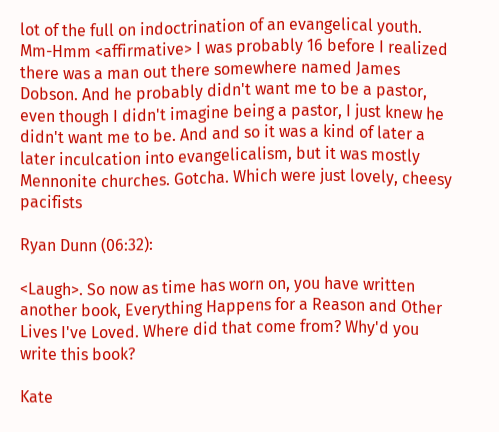lot of the full on indoctrination of an evangelical youth. Mm-Hmm <affirmative> I was probably 16 before I realized there was a man out there somewhere named James Dobson. And he probably didn't want me to be a pastor, even though I didn't imagine being a pastor, I just knew he didn't want me to be. And and so it was a kind of later a later inculcation into evangelicalism, but it was mostly Mennonite churches. Gotcha. Which were just lovely, cheesy pacifists

Ryan Dunn (06:32):

<Laugh>. So now as time has worn on, you have written another book, Everything Happens for a Reason and Other Lives I've Loved. Where did that come from? Why'd you write this book?

Kate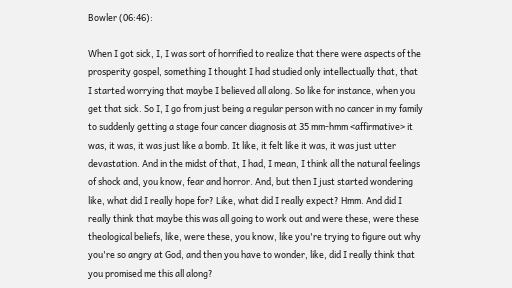Bowler (06:46):

When I got sick, I, I was sort of horrified to realize that there were aspects of the prosperity gospel, something I thought I had studied only intellectually that, that I started worrying that maybe I believed all along. So like for instance, when you get that sick. So I, I go from just being a regular person with no cancer in my family to suddenly getting a stage four cancer diagnosis at 35 mm-hmm <affirmative> it was, it was, it was just like a bomb. It like, it felt like it was, it was just utter devastation. And in the midst of that, I had, I mean, I think all the natural feelings of shock and, you know, fear and horror. And, but then I just started wondering like, what did I really hope for? Like, what did I really expect? Hmm. And did I really think that maybe this was all going to work out and were these, were these theological beliefs, like, were these, you know, like you're trying to figure out why you're so angry at God, and then you have to wonder, like, did I really think that you promised me this all along?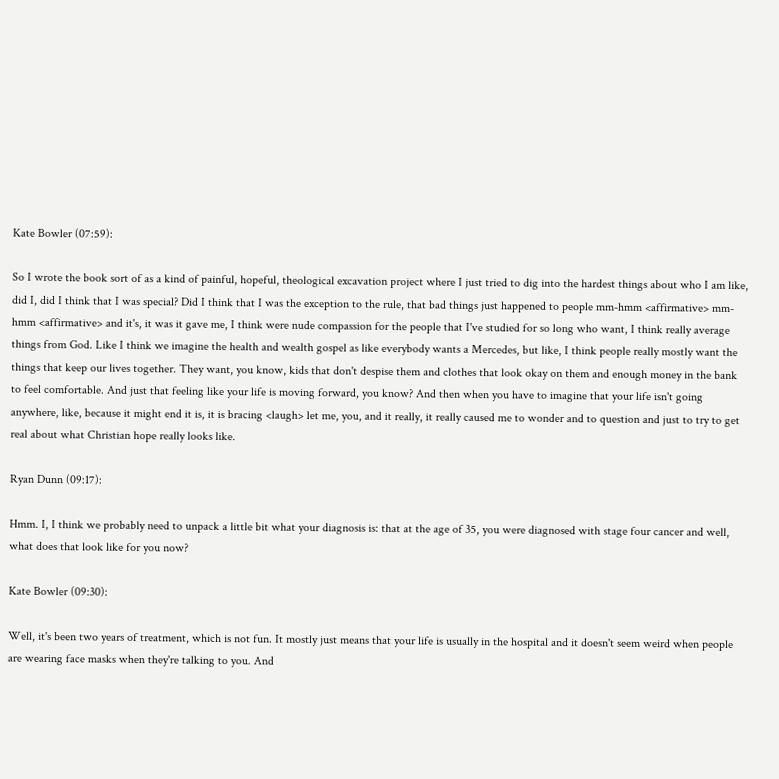Kate Bowler (07:59):

So I wrote the book sort of as a kind of painful, hopeful, theological excavation project where I just tried to dig into the hardest things about who I am like, did I, did I think that I was special? Did I think that I was the exception to the rule, that bad things just happened to people mm-hmm <affirmative> mm-hmm <affirmative> and it's, it was it gave me, I think were nude compassion for the people that I've studied for so long who want, I think really average things from God. Like I think we imagine the health and wealth gospel as like everybody wants a Mercedes, but like, I think people really mostly want the things that keep our lives together. They want, you know, kids that don't despise them and clothes that look okay on them and enough money in the bank to feel comfortable. And just that feeling like your life is moving forward, you know? And then when you have to imagine that your life isn't going anywhere, like, because it might end it is, it is bracing <laugh> let me, you, and it really, it really caused me to wonder and to question and just to try to get real about what Christian hope really looks like.

Ryan Dunn (09:17):

Hmm. I, I think we probably need to unpack a little bit what your diagnosis is: that at the age of 35, you were diagnosed with stage four cancer and well, what does that look like for you now?

Kate Bowler (09:30):

Well, it's been two years of treatment, which is not fun. It mostly just means that your life is usually in the hospital and it doesn't seem weird when people are wearing face masks when they're talking to you. And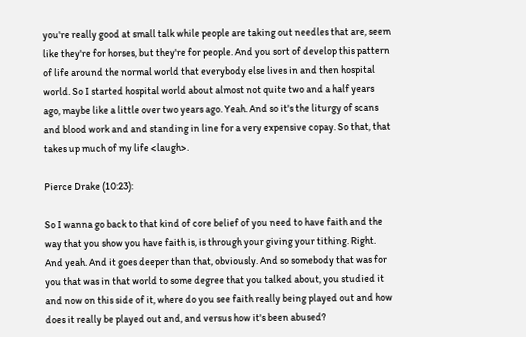you're really good at small talk while people are taking out needles that are, seem like they're for horses, but they're for people. And you sort of develop this pattern of life around the normal world that everybody else lives in and then hospital world. So I started hospital world about almost not quite two and a half years ago, maybe like a little over two years ago. Yeah. And so it's the liturgy of scans and blood work and and standing in line for a very expensive copay. So that, that takes up much of my life <laugh>.

Pierce Drake (10:23):

So I wanna go back to that kind of core belief of you need to have faith and the way that you show you have faith is, is through your giving your tithing. Right. And yeah. And it goes deeper than that, obviously. And so somebody that was for you that was in that world to some degree that you talked about, you studied it and now on this side of it, where do you see faith really being played out and how does it really be played out and, and versus how it's been abused?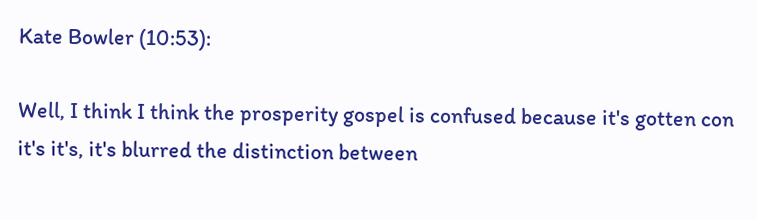Kate Bowler (10:53):

Well, I think I think the prosperity gospel is confused because it's gotten con it's it's, it's blurred the distinction between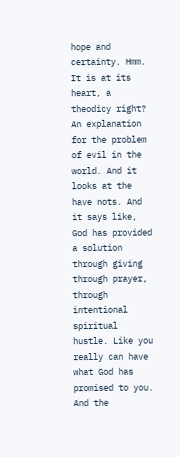hope and certainty. Hmm. It is at its heart, a theodicy right? An explanation for the problem of evil in the world. And it looks at the have nots. And it says like, God has provided a solution through giving through prayer, through intentional spiritual hustle. Like you really can have what God has promised to you. And the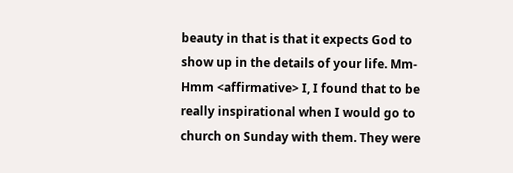beauty in that is that it expects God to show up in the details of your life. Mm-Hmm <affirmative> I, I found that to be really inspirational when I would go to church on Sunday with them. They were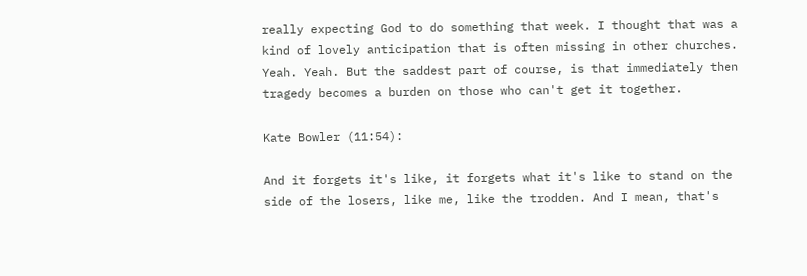really expecting God to do something that week. I thought that was a kind of lovely anticipation that is often missing in other churches. Yeah. Yeah. But the saddest part of course, is that immediately then tragedy becomes a burden on those who can't get it together.

Kate Bowler (11:54):

And it forgets it's like, it forgets what it's like to stand on the side of the losers, like me, like the trodden. And I mean, that's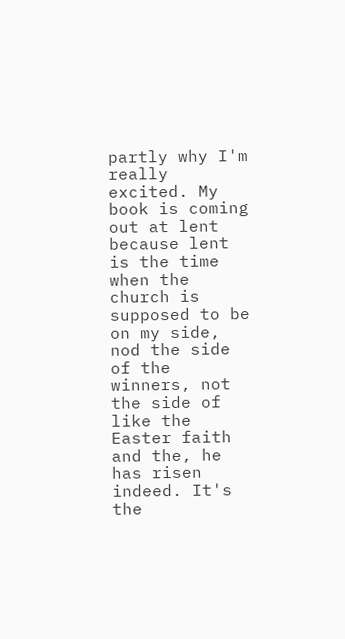partly why I'm really excited. My book is coming out at lent because lent is the time when the church is supposed to be on my side, nod the side of the winners, not the side of like the Easter faith and the, he has risen indeed. It's the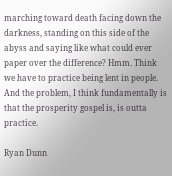marching toward death facing down the darkness, standing on this side of the abyss and saying like what could ever paper over the difference? Hmm. Think we have to practice being lent in people. And the problem, I think fundamentally is that the prosperity gospel is, is outta practice.

Ryan Dunn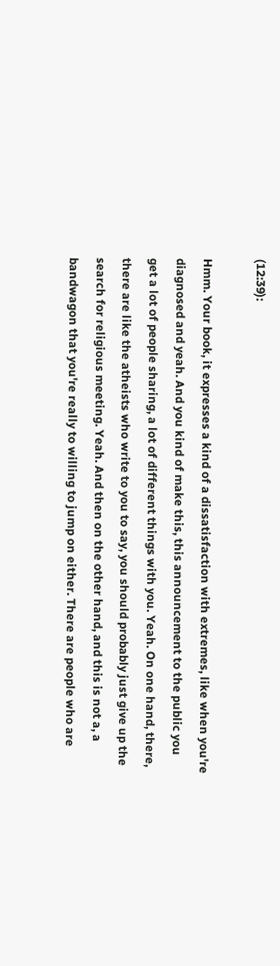(12:39):

Hmm. Your book, it expresses a kind of a dissatisfaction with extremes, like when you're diagnosed and yeah. And you kind of make this, this announcement to the public you get a lot of people sharing, a lot of different things with you. Yeah. On one hand, there, there are like the atheists who write to you to say, you should probably just give up the search for religious meeting. Yeah. And then on the other hand, and this is not a, a bandwagon that you're really to willing to jump on either. There are people who are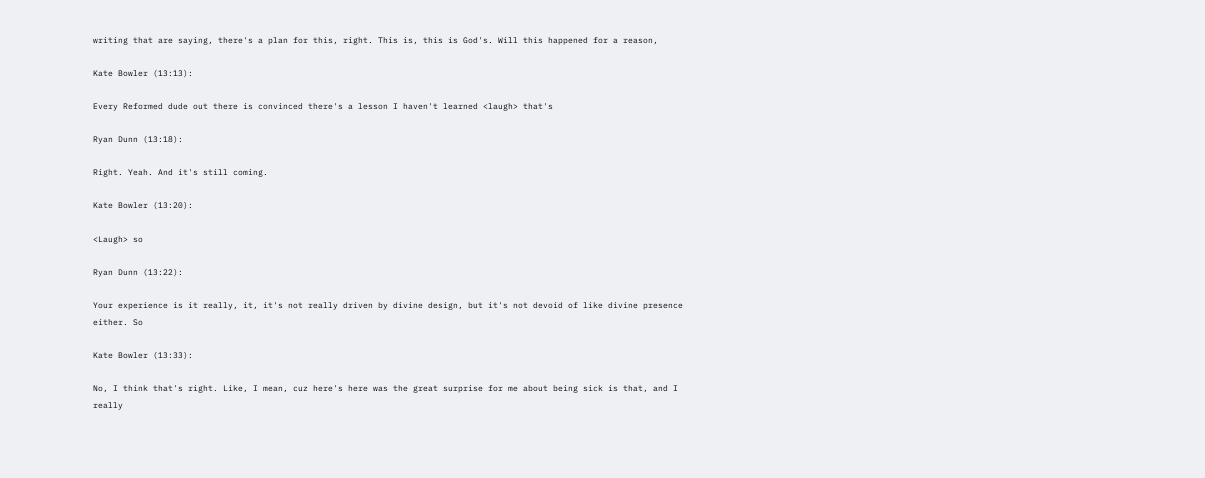writing that are saying, there's a plan for this, right. This is, this is God's. Will this happened for a reason,

Kate Bowler (13:13):

Every Reformed dude out there is convinced there's a lesson I haven't learned <laugh> that's

Ryan Dunn (13:18):

Right. Yeah. And it's still coming.

Kate Bowler (13:20):

<Laugh> so

Ryan Dunn (13:22):

Your experience is it really, it, it's not really driven by divine design, but it's not devoid of like divine presence either. So

Kate Bowler (13:33):

No, I think that's right. Like, I mean, cuz here's here was the great surprise for me about being sick is that, and I really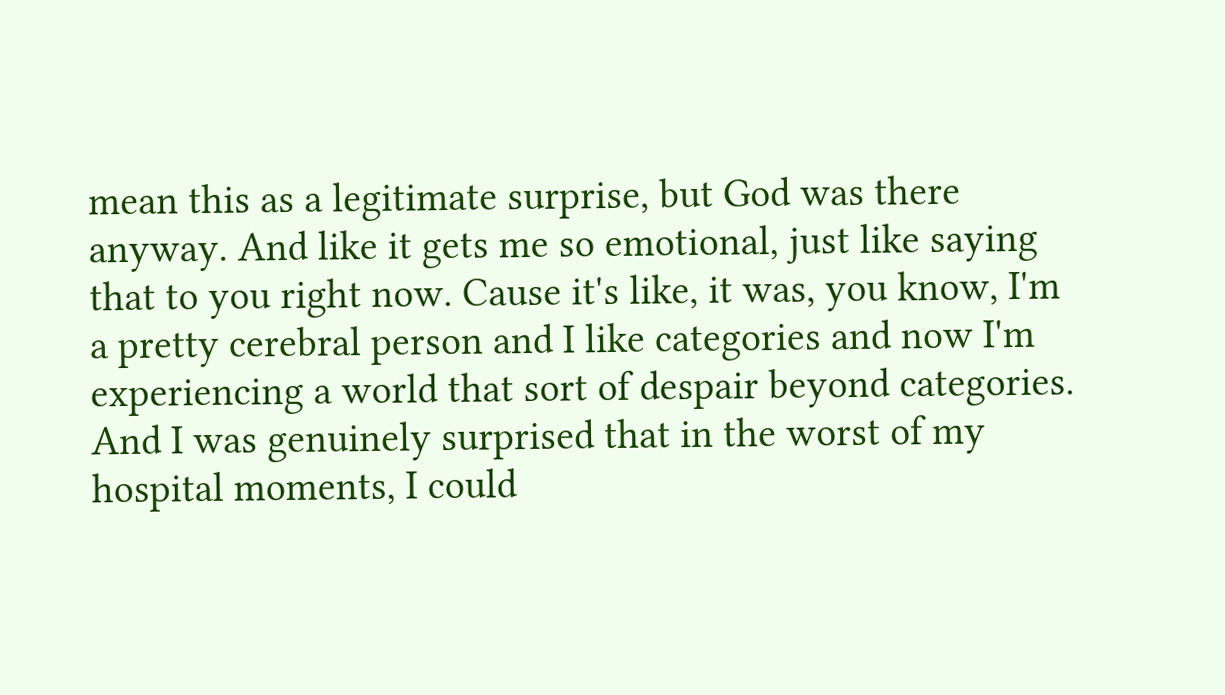mean this as a legitimate surprise, but God was there anyway. And like it gets me so emotional, just like saying that to you right now. Cause it's like, it was, you know, I'm a pretty cerebral person and I like categories and now I'm experiencing a world that sort of despair beyond categories. And I was genuinely surprised that in the worst of my hospital moments, I could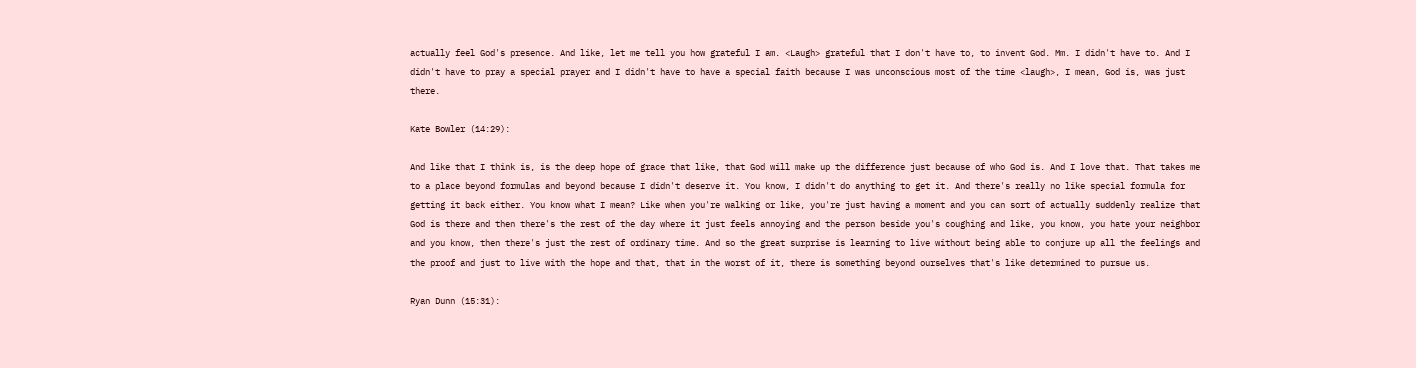actually feel God's presence. And like, let me tell you how grateful I am. <Laugh> grateful that I don't have to, to invent God. Mm. I didn't have to. And I didn't have to pray a special prayer and I didn't have to have a special faith because I was unconscious most of the time <laugh>, I mean, God is, was just there.

Kate Bowler (14:29):

And like that I think is, is the deep hope of grace that like, that God will make up the difference just because of who God is. And I love that. That takes me to a place beyond formulas and beyond because I didn't deserve it. You know, I didn't do anything to get it. And there's really no like special formula for getting it back either. You know what I mean? Like when you're walking or like, you're just having a moment and you can sort of actually suddenly realize that God is there and then there's the rest of the day where it just feels annoying and the person beside you's coughing and like, you know, you hate your neighbor and you know, then there's just the rest of ordinary time. And so the great surprise is learning to live without being able to conjure up all the feelings and the proof and just to live with the hope and that, that in the worst of it, there is something beyond ourselves that's like determined to pursue us.

Ryan Dunn (15:31):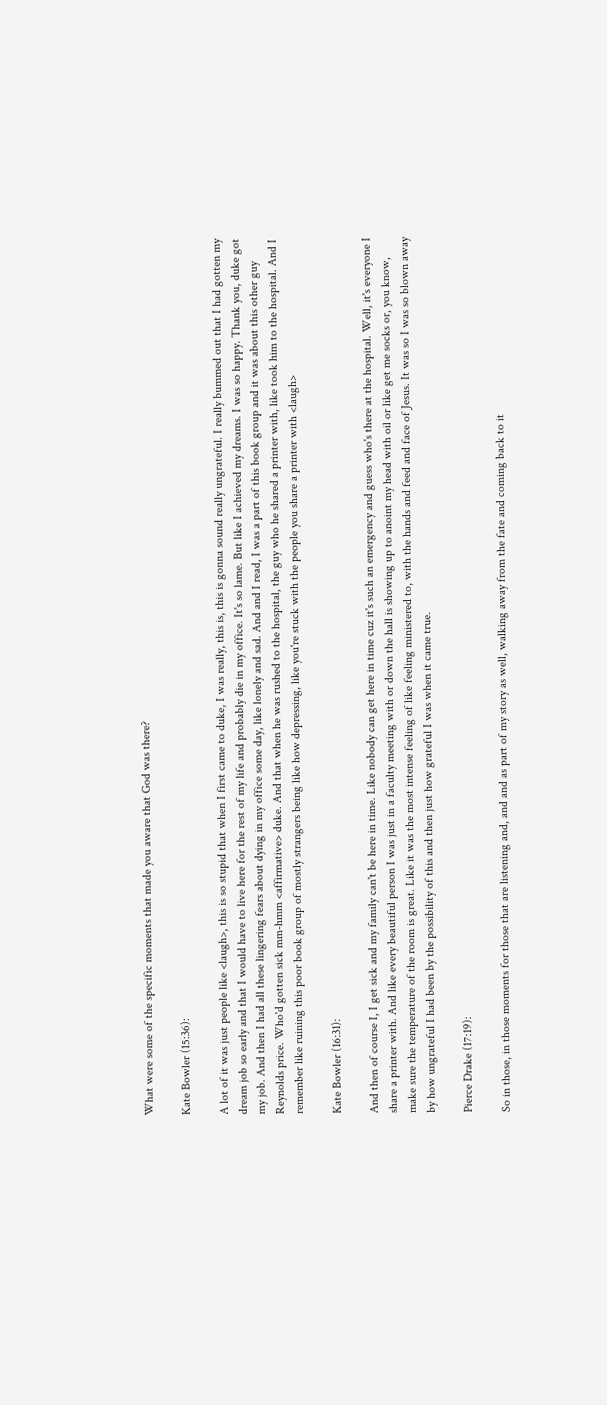What were some of the specific moments that made you aware that God was there?

Kate Bowler (15:36):

A lot of it was just people like <laugh>, this is so stupid that when I first came to duke, I was really, this is, this is gonna sound really ungrateful. I really bummed out that I had gotten my dream job so early and that I would have to live here for the rest of my life and probably die in my office. It's so lame. But like I achieved my dreams. I was so happy. Thank you, duke got my job. And then I had all these lingering fears about dying in my office some day, like lonely and sad. And and I read, I was a part of this book group and it was about this other guy Reynolds price. Who'd gotten sick mm-hmm <affirmative> duke. And that when he was rushed to the hospital, the guy who he shared a printer with, like took him to the hospital. And I remember like ruining this poor book group of mostly strangers being like how depressing, like you're stuck with the people you share a printer with <laugh>

Kate Bowler (16:31):

And then of course I, I get sick and my family can't be here in time. Like nobody can get here in time cuz it's such an emergency and guess who's there at the hospital. Well, it's everyone I share a printer with. And like every beautiful person I was just in a faculty meeting with or down the hall is showing up to anoint my head with oil or like get me socks or, you know, make sure the temperature of the room is great. Like it was the most intense feeling of like feeling ministered to, with the hands and feed and face of Jesus. It was so I was so blown away by how ungrateful I had been by the possibility of this and then just how grateful I was when it came true.

Pierce Drake (17:19):

So in those, in those moments for those that are listening and, and and as part of my story as well, walking away from the fate and coming back to it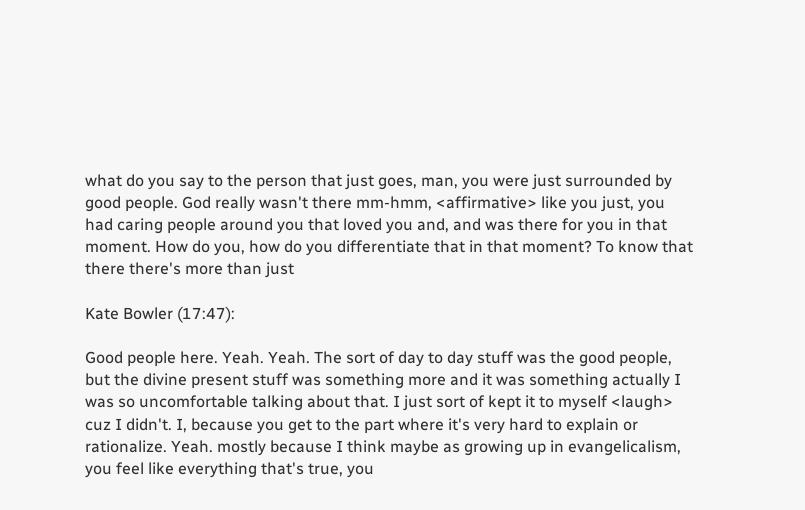what do you say to the person that just goes, man, you were just surrounded by good people. God really wasn't there mm-hmm, <affirmative> like you just, you had caring people around you that loved you and, and was there for you in that moment. How do you, how do you differentiate that in that moment? To know that there there's more than just

Kate Bowler (17:47):

Good people here. Yeah. Yeah. The sort of day to day stuff was the good people, but the divine present stuff was something more and it was something actually I was so uncomfortable talking about that. I just sort of kept it to myself <laugh> cuz I didn't. I, because you get to the part where it's very hard to explain or rationalize. Yeah. mostly because I think maybe as growing up in evangelicalism, you feel like everything that's true, you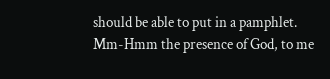should be able to put in a pamphlet. Mm-Hmm the presence of God, to me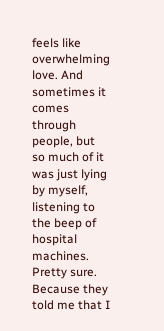feels like overwhelming love. And sometimes it comes through people, but so much of it was just lying by myself, listening to the beep of hospital machines. Pretty sure. Because they told me that I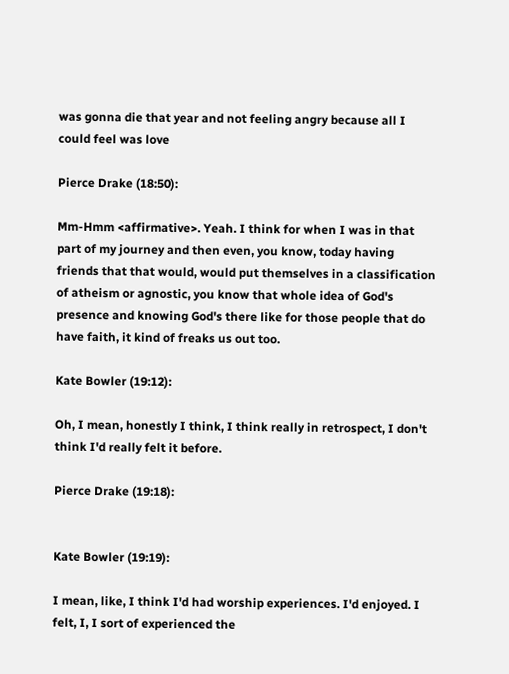was gonna die that year and not feeling angry because all I could feel was love

Pierce Drake (18:50):

Mm-Hmm <affirmative>. Yeah. I think for when I was in that part of my journey and then even, you know, today having friends that that would, would put themselves in a classification of atheism or agnostic, you know that whole idea of God's presence and knowing God's there like for those people that do have faith, it kind of freaks us out too.

Kate Bowler (19:12):

Oh, I mean, honestly I think, I think really in retrospect, I don't think I'd really felt it before.

Pierce Drake (19:18):


Kate Bowler (19:19):

I mean, like, I think I'd had worship experiences. I'd enjoyed. I felt, I, I sort of experienced the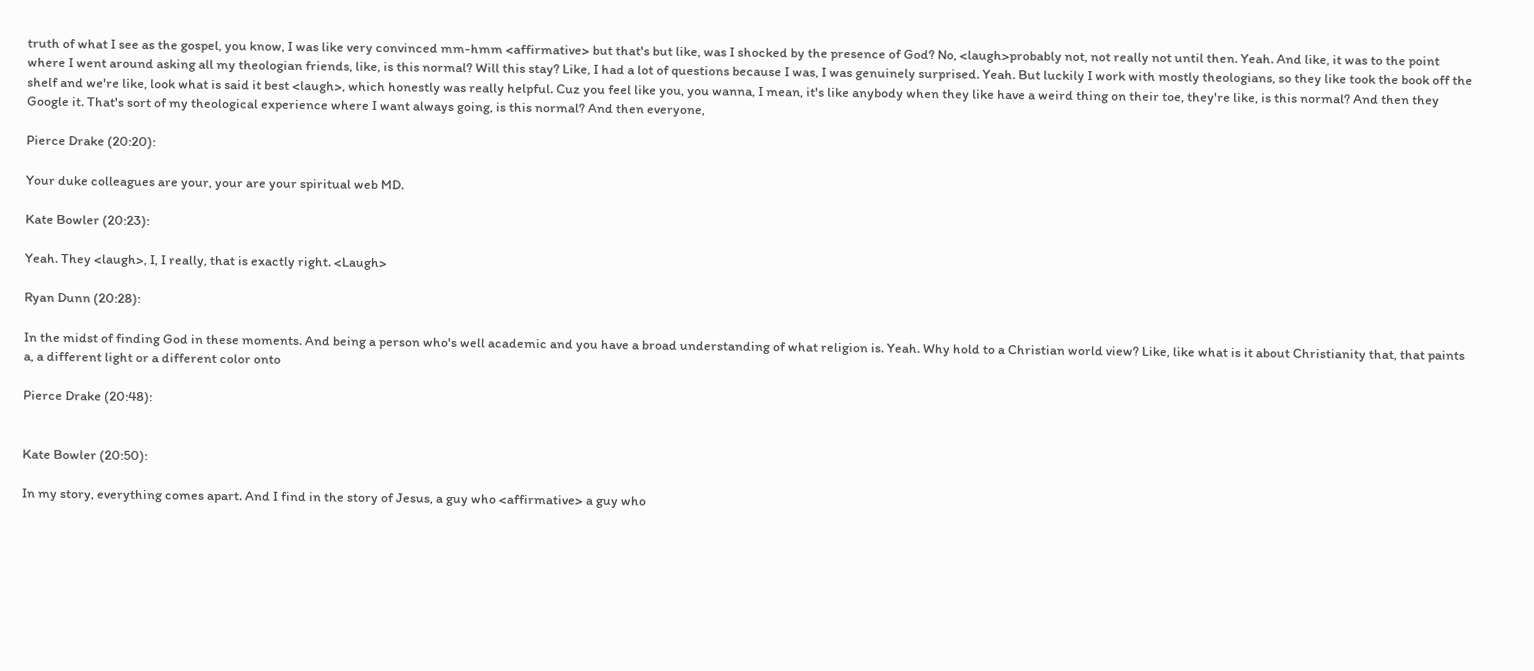truth of what I see as the gospel, you know, I was like very convinced mm-hmm <affirmative> but that's but like, was I shocked by the presence of God? No, <laugh>probably not, not really not until then. Yeah. And like, it was to the point where I went around asking all my theologian friends, like, is this normal? Will this stay? Like, I had a lot of questions because I was, I was genuinely surprised. Yeah. But luckily I work with mostly theologians, so they like took the book off the shelf and we're like, look what is said it best <laugh>, which honestly was really helpful. Cuz you feel like you, you wanna, I mean, it's like anybody when they like have a weird thing on their toe, they're like, is this normal? And then they Google it. That's sort of my theological experience where I want always going, is this normal? And then everyone,

Pierce Drake (20:20):

Your duke colleagues are your, your are your spiritual web MD.

Kate Bowler (20:23):

Yeah. They <laugh>, I, I really, that is exactly right. <Laugh>

Ryan Dunn (20:28):

In the midst of finding God in these moments. And being a person who's well academic and you have a broad understanding of what religion is. Yeah. Why hold to a Christian world view? Like, like what is it about Christianity that, that paints a, a different light or a different color onto

Pierce Drake (20:48):


Kate Bowler (20:50):

In my story, everything comes apart. And I find in the story of Jesus, a guy who <affirmative> a guy who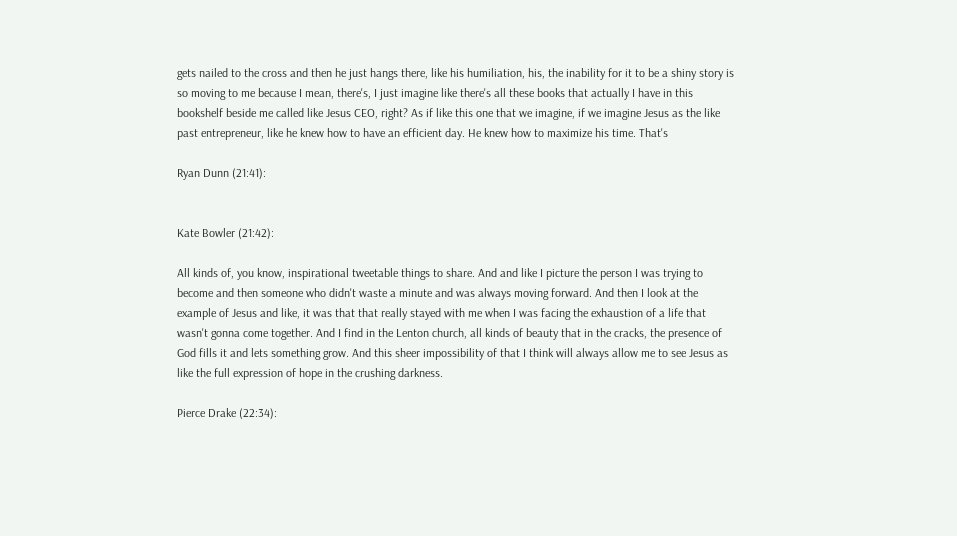gets nailed to the cross and then he just hangs there, like his humiliation, his, the inability for it to be a shiny story is so moving to me because I mean, there's, I just imagine like there's all these books that actually I have in this bookshelf beside me called like Jesus CEO, right? As if like this one that we imagine, if we imagine Jesus as the like past entrepreneur, like he knew how to have an efficient day. He knew how to maximize his time. That's

Ryan Dunn (21:41):


Kate Bowler (21:42):

All kinds of, you know, inspirational tweetable things to share. And and like I picture the person I was trying to become and then someone who didn't waste a minute and was always moving forward. And then I look at the example of Jesus and like, it was that that really stayed with me when I was facing the exhaustion of a life that wasn't gonna come together. And I find in the Lenton church, all kinds of beauty that in the cracks, the presence of God fills it and lets something grow. And this sheer impossibility of that I think will always allow me to see Jesus as like the full expression of hope in the crushing darkness.

Pierce Drake (22:34):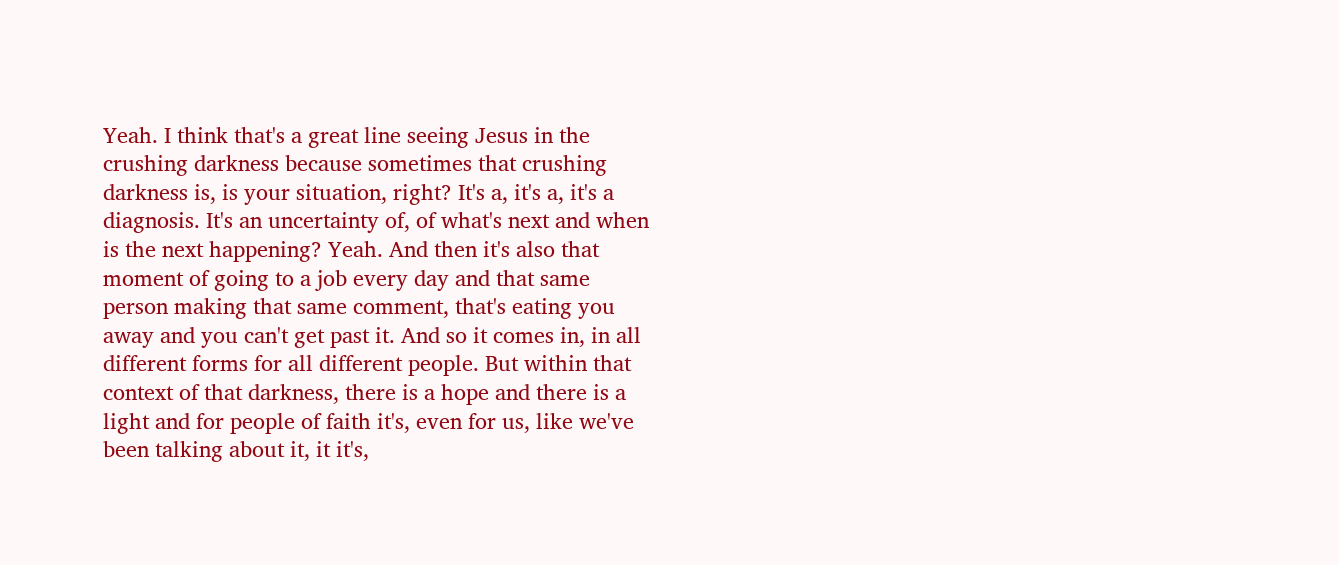Yeah. I think that's a great line seeing Jesus in the crushing darkness because sometimes that crushing darkness is, is your situation, right? It's a, it's a, it's a diagnosis. It's an uncertainty of, of what's next and when is the next happening? Yeah. And then it's also that moment of going to a job every day and that same person making that same comment, that's eating you away and you can't get past it. And so it comes in, in all different forms for all different people. But within that context of that darkness, there is a hope and there is a light and for people of faith it's, even for us, like we've been talking about it, it it's,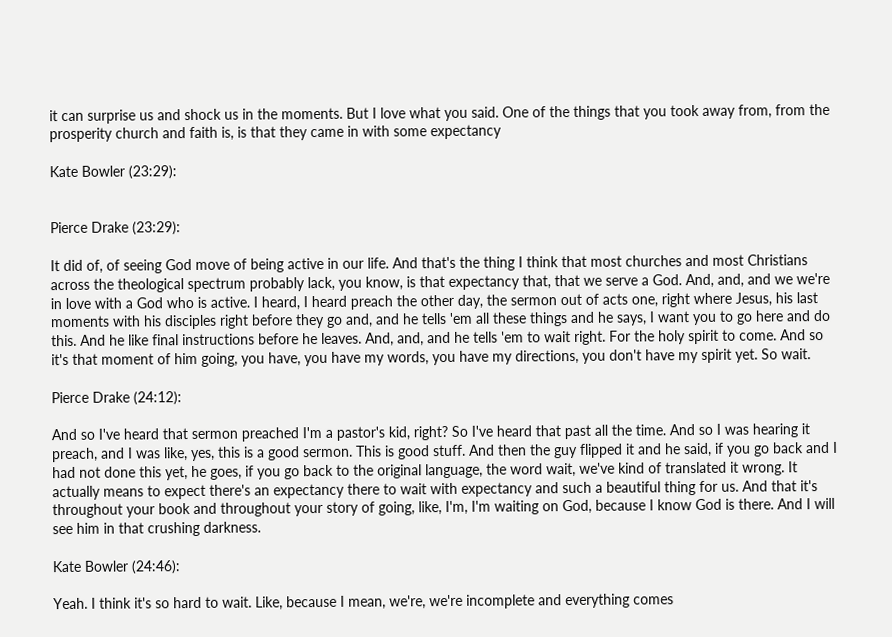it can surprise us and shock us in the moments. But I love what you said. One of the things that you took away from, from the prosperity church and faith is, is that they came in with some expectancy

Kate Bowler (23:29):


Pierce Drake (23:29):

It did of, of seeing God move of being active in our life. And that's the thing I think that most churches and most Christians across the theological spectrum probably lack, you know, is that expectancy that, that we serve a God. And, and, and we we're in love with a God who is active. I heard, I heard preach the other day, the sermon out of acts one, right where Jesus, his last moments with his disciples right before they go and, and he tells 'em all these things and he says, I want you to go here and do this. And he like final instructions before he leaves. And, and, and he tells 'em to wait right. For the holy spirit to come. And so it's that moment of him going, you have, you have my words, you have my directions, you don't have my spirit yet. So wait.

Pierce Drake (24:12):

And so I've heard that sermon preached I'm a pastor's kid, right? So I've heard that past all the time. And so I was hearing it preach, and I was like, yes, this is a good sermon. This is good stuff. And then the guy flipped it and he said, if you go back and I had not done this yet, he goes, if you go back to the original language, the word wait, we've kind of translated it wrong. It actually means to expect there's an expectancy there to wait with expectancy and such a beautiful thing for us. And that it's throughout your book and throughout your story of going, like, I'm, I'm waiting on God, because I know God is there. And I will see him in that crushing darkness.

Kate Bowler (24:46):

Yeah. I think it's so hard to wait. Like, because I mean, we're, we're incomplete and everything comes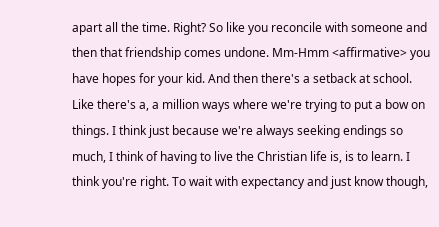apart all the time. Right? So like you reconcile with someone and then that friendship comes undone. Mm-Hmm <affirmative> you have hopes for your kid. And then there's a setback at school. Like there's a, a million ways where we're trying to put a bow on things. I think just because we're always seeking endings so much, I think of having to live the Christian life is, is to learn. I think you're right. To wait with expectancy and just know though,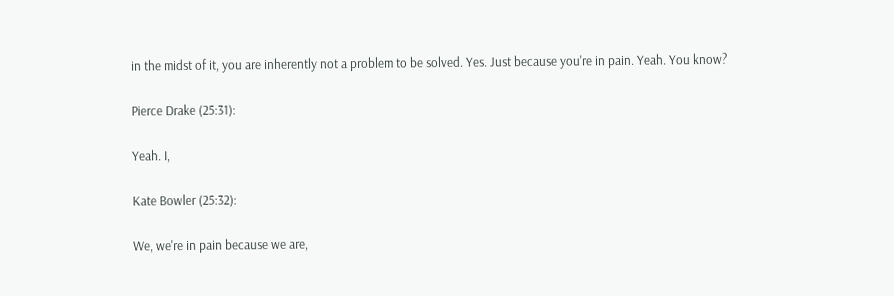in the midst of it, you are inherently not a problem to be solved. Yes. Just because you're in pain. Yeah. You know?

Pierce Drake (25:31):

Yeah. I,

Kate Bowler (25:32):

We, we're in pain because we are,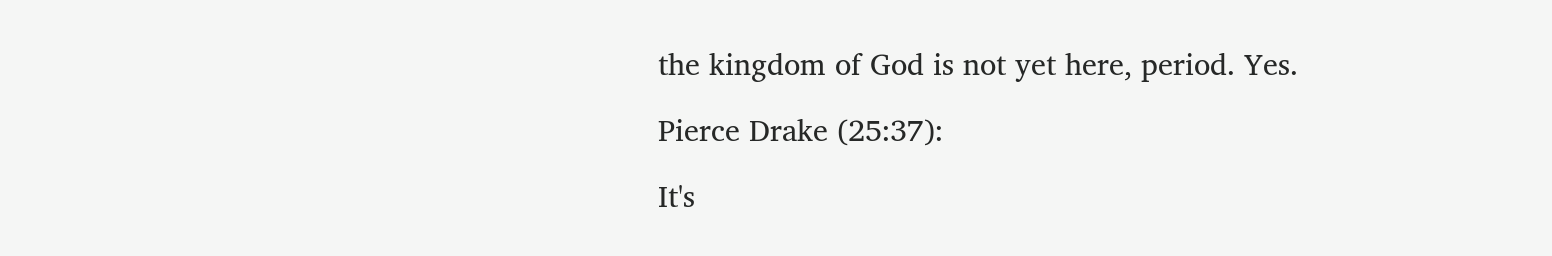the kingdom of God is not yet here, period. Yes.

Pierce Drake (25:37):

It's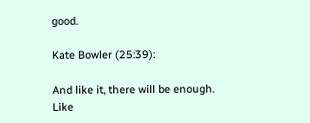good.

Kate Bowler (25:39):

And like it, there will be enough. Like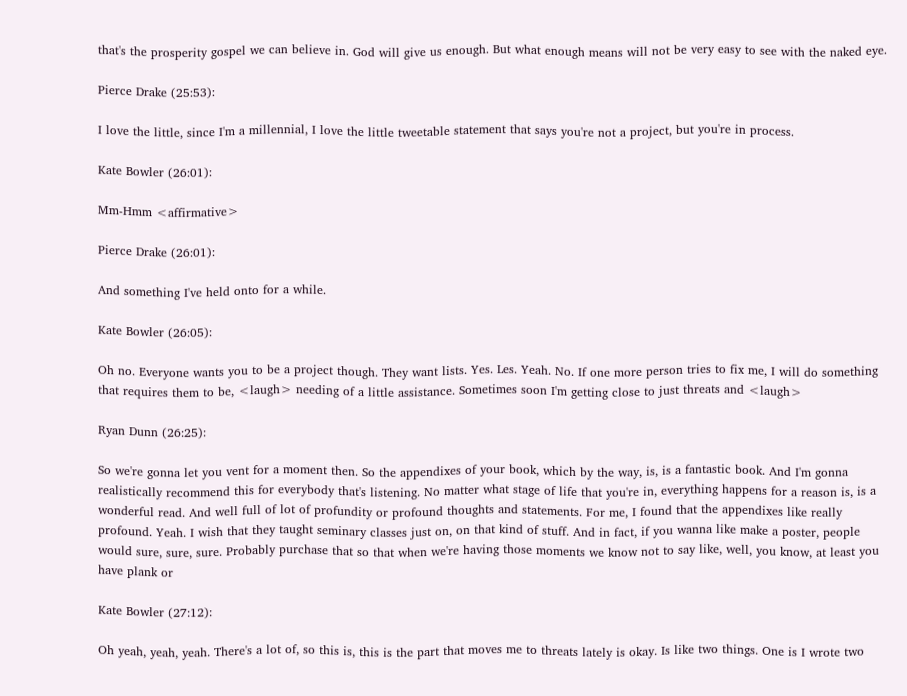that's the prosperity gospel we can believe in. God will give us enough. But what enough means will not be very easy to see with the naked eye.

Pierce Drake (25:53):

I love the little, since I'm a millennial, I love the little tweetable statement that says you're not a project, but you're in process.

Kate Bowler (26:01):

Mm-Hmm <affirmative>

Pierce Drake (26:01):

And something I've held onto for a while.

Kate Bowler (26:05):

Oh no. Everyone wants you to be a project though. They want lists. Yes. Les. Yeah. No. If one more person tries to fix me, I will do something that requires them to be, <laugh> needing of a little assistance. Sometimes soon I'm getting close to just threats and <laugh>

Ryan Dunn (26:25):

So we're gonna let you vent for a moment then. So the appendixes of your book, which by the way, is, is a fantastic book. And I'm gonna realistically recommend this for everybody that's listening. No matter what stage of life that you're in, everything happens for a reason is, is a wonderful read. And well full of lot of profundity or profound thoughts and statements. For me, I found that the appendixes like really profound. Yeah. I wish that they taught seminary classes just on, on that kind of stuff. And in fact, if you wanna like make a poster, people would sure, sure, sure. Probably purchase that so that when we're having those moments we know not to say like, well, you know, at least you have plank or

Kate Bowler (27:12):

Oh yeah, yeah, yeah. There's a lot of, so this is, this is the part that moves me to threats lately is okay. Is like two things. One is I wrote two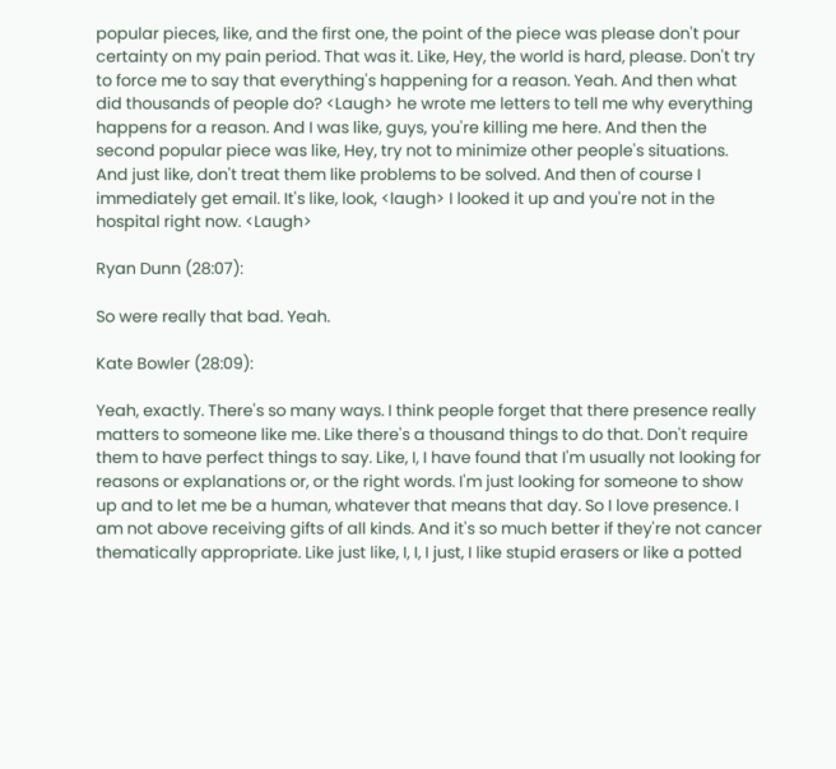popular pieces, like, and the first one, the point of the piece was please don't pour certainty on my pain period. That was it. Like, Hey, the world is hard, please. Don't try to force me to say that everything's happening for a reason. Yeah. And then what did thousands of people do? <Laugh> he wrote me letters to tell me why everything happens for a reason. And I was like, guys, you're killing me here. And then the second popular piece was like, Hey, try not to minimize other people's situations. And just like, don't treat them like problems to be solved. And then of course I immediately get email. It's like, look, <laugh> I looked it up and you're not in the hospital right now. <Laugh>

Ryan Dunn (28:07):

So were really that bad. Yeah.

Kate Bowler (28:09):

Yeah, exactly. There's so many ways. I think people forget that there presence really matters to someone like me. Like there's a thousand things to do that. Don't require them to have perfect things to say. Like, I, I have found that I'm usually not looking for reasons or explanations or, or the right words. I'm just looking for someone to show up and to let me be a human, whatever that means that day. So I love presence. I am not above receiving gifts of all kinds. And it's so much better if they're not cancer thematically appropriate. Like just like, I, I, I just, I like stupid erasers or like a potted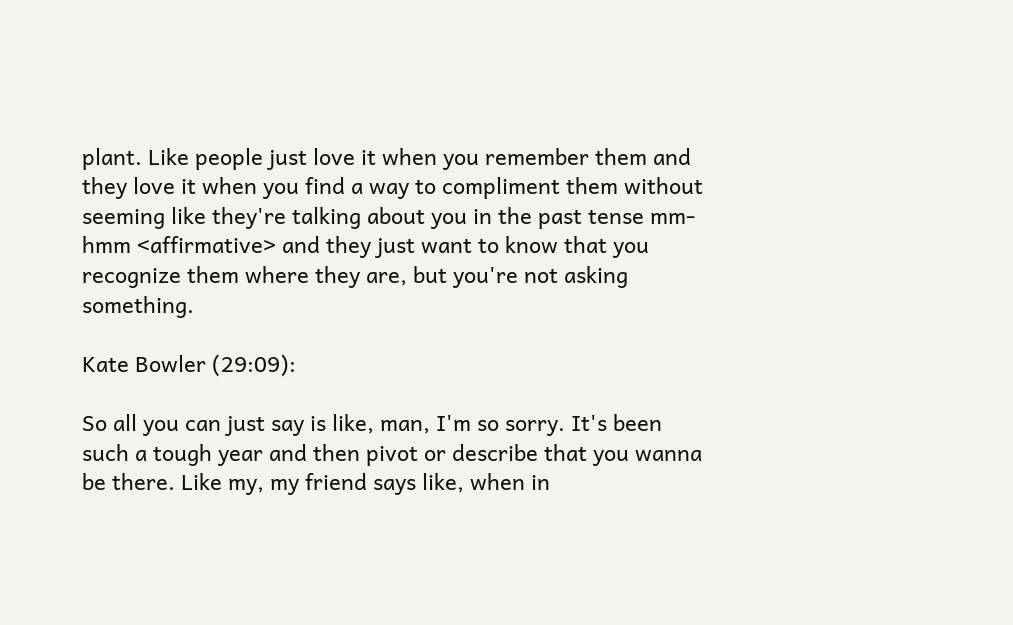plant. Like people just love it when you remember them and they love it when you find a way to compliment them without seeming like they're talking about you in the past tense mm-hmm <affirmative> and they just want to know that you recognize them where they are, but you're not asking something.

Kate Bowler (29:09):

So all you can just say is like, man, I'm so sorry. It's been such a tough year and then pivot or describe that you wanna be there. Like my, my friend says like, when in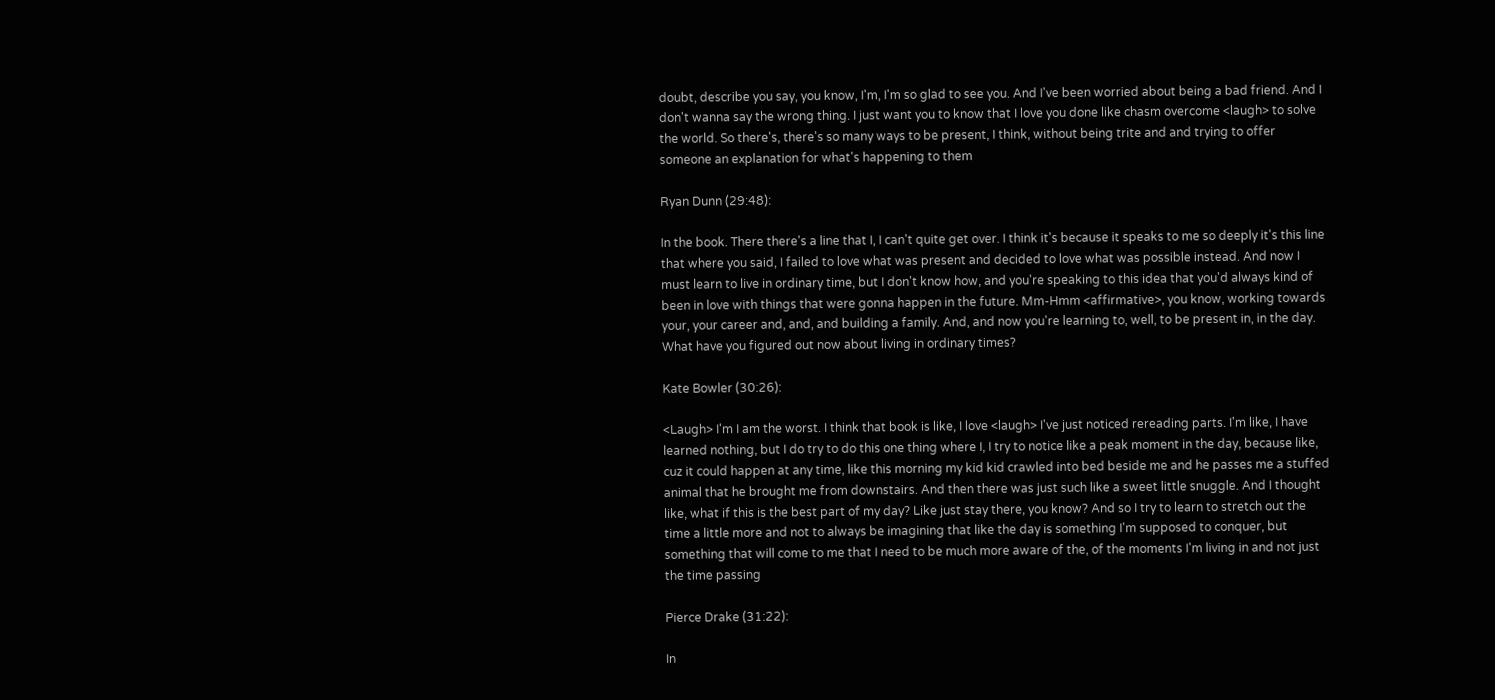doubt, describe you say, you know, I'm, I'm so glad to see you. And I've been worried about being a bad friend. And I don't wanna say the wrong thing. I just want you to know that I love you done like chasm overcome <laugh> to solve the world. So there's, there's so many ways to be present, I think, without being trite and and trying to offer someone an explanation for what's happening to them

Ryan Dunn (29:48):

In the book. There there's a line that I, I can't quite get over. I think it's because it speaks to me so deeply it's this line that where you said, I failed to love what was present and decided to love what was possible instead. And now I must learn to live in ordinary time, but I don't know how, and you're speaking to this idea that you'd always kind of been in love with things that were gonna happen in the future. Mm-Hmm <affirmative>, you know, working towards your, your career and, and, and building a family. And, and now you're learning to, well, to be present in, in the day. What have you figured out now about living in ordinary times?

Kate Bowler (30:26):

<Laugh> I'm I am the worst. I think that book is like, I love <laugh> I've just noticed rereading parts. I'm like, I have learned nothing, but I do try to do this one thing where I, I try to notice like a peak moment in the day, because like, cuz it could happen at any time, like this morning my kid kid crawled into bed beside me and he passes me a stuffed animal that he brought me from downstairs. And then there was just such like a sweet little snuggle. And I thought like, what if this is the best part of my day? Like just stay there, you know? And so I try to learn to stretch out the time a little more and not to always be imagining that like the day is something I'm supposed to conquer, but something that will come to me that I need to be much more aware of the, of the moments I'm living in and not just the time passing

Pierce Drake (31:22):

In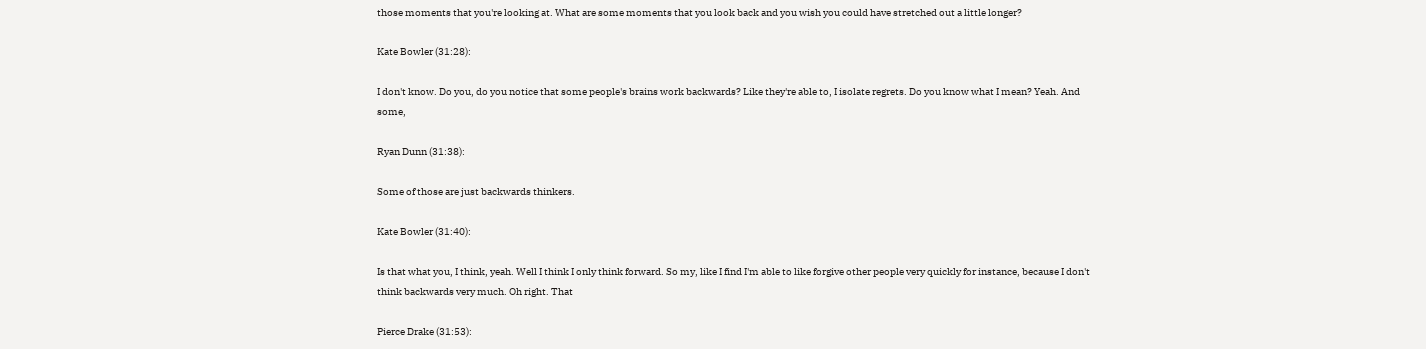those moments that you're looking at. What are some moments that you look back and you wish you could have stretched out a little longer?

Kate Bowler (31:28):

I don't know. Do you, do you notice that some people's brains work backwards? Like they're able to, I isolate regrets. Do you know what I mean? Yeah. And some,

Ryan Dunn (31:38):

Some of those are just backwards thinkers.

Kate Bowler (31:40):

Is that what you, I think, yeah. Well I think I only think forward. So my, like I find I'm able to like forgive other people very quickly for instance, because I don't think backwards very much. Oh right. That

Pierce Drake (31:53):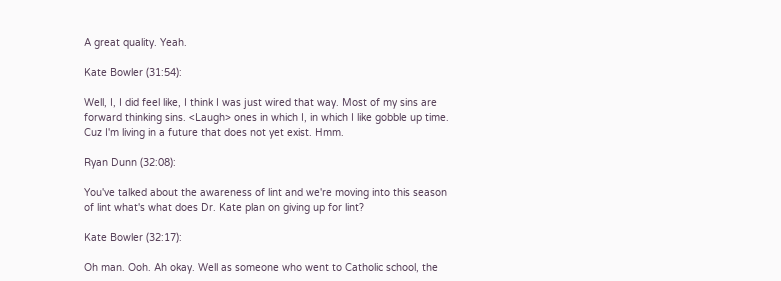A great quality. Yeah.

Kate Bowler (31:54):

Well, I, I did feel like, I think I was just wired that way. Most of my sins are forward thinking sins. <Laugh> ones in which I, in which I like gobble up time. Cuz I'm living in a future that does not yet exist. Hmm.

Ryan Dunn (32:08):

You've talked about the awareness of lint and we're moving into this season of lint what's what does Dr. Kate plan on giving up for lint?

Kate Bowler (32:17):

Oh man. Ooh. Ah okay. Well as someone who went to Catholic school, the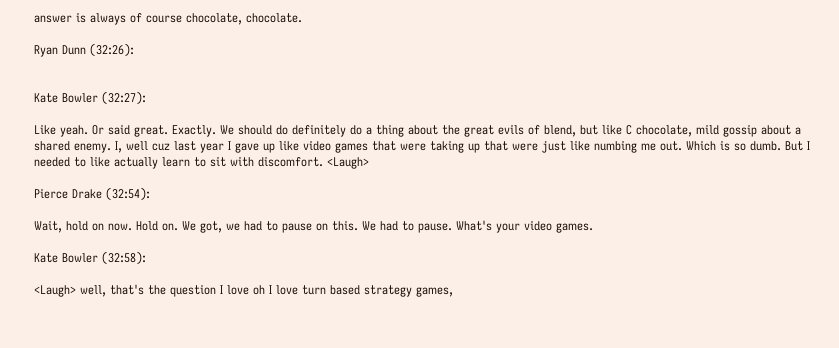answer is always of course chocolate, chocolate.

Ryan Dunn (32:26):


Kate Bowler (32:27):

Like yeah. Or said great. Exactly. We should do definitely do a thing about the great evils of blend, but like C chocolate, mild gossip about a shared enemy. I, well cuz last year I gave up like video games that were taking up that were just like numbing me out. Which is so dumb. But I needed to like actually learn to sit with discomfort. <Laugh>

Pierce Drake (32:54):

Wait, hold on now. Hold on. We got, we had to pause on this. We had to pause. What's your video games.

Kate Bowler (32:58):

<Laugh> well, that's the question I love oh I love turn based strategy games,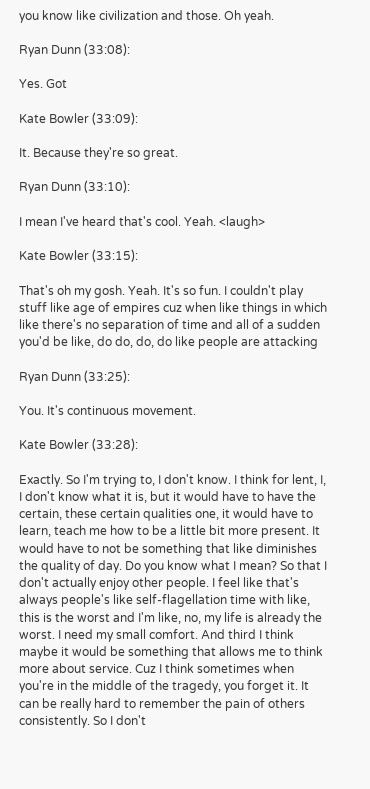you know like civilization and those. Oh yeah.

Ryan Dunn (33:08):

Yes. Got

Kate Bowler (33:09):

It. Because they're so great.

Ryan Dunn (33:10):

I mean I've heard that's cool. Yeah. <laugh>

Kate Bowler (33:15):

That's oh my gosh. Yeah. It's so fun. I couldn't play stuff like age of empires cuz when like things in which like there's no separation of time and all of a sudden you'd be like, do do, do, do like people are attacking

Ryan Dunn (33:25):

You. It's continuous movement.

Kate Bowler (33:28):

Exactly. So I'm trying to, I don't know. I think for lent, I, I don't know what it is, but it would have to have the certain, these certain qualities one, it would have to learn, teach me how to be a little bit more present. It would have to not be something that like diminishes the quality of day. Do you know what I mean? So that I don't actually enjoy other people. I feel like that's always people's like self-flagellation time with like, this is the worst and I'm like, no, my life is already the worst. I need my small comfort. And third I think maybe it would be something that allows me to think more about service. Cuz I think sometimes when you're in the middle of the tragedy, you forget it. It can be really hard to remember the pain of others consistently. So I don't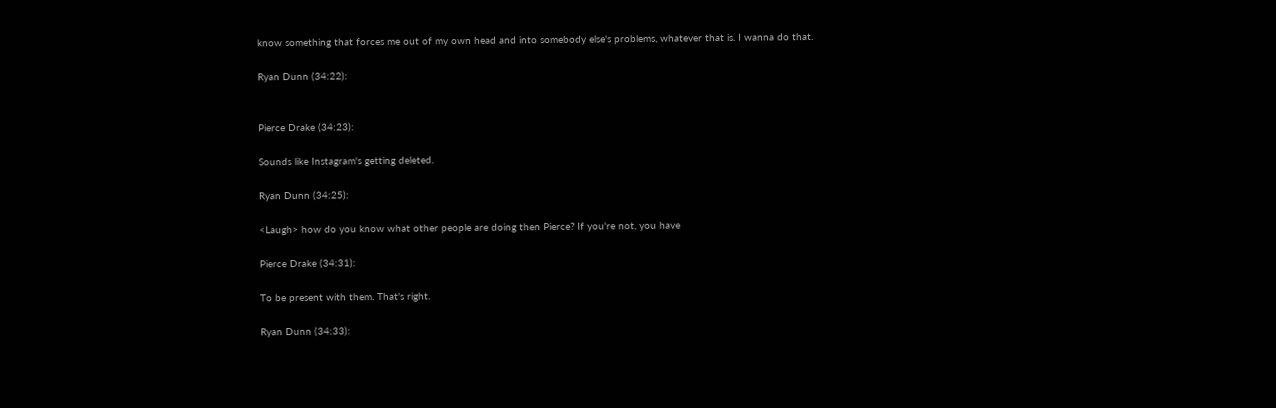know something that forces me out of my own head and into somebody else's problems, whatever that is. I wanna do that.

Ryan Dunn (34:22):


Pierce Drake (34:23):

Sounds like Instagram's getting deleted.

Ryan Dunn (34:25):

<Laugh> how do you know what other people are doing then Pierce? If you're not, you have

Pierce Drake (34:31):

To be present with them. That's right.

Ryan Dunn (34:33):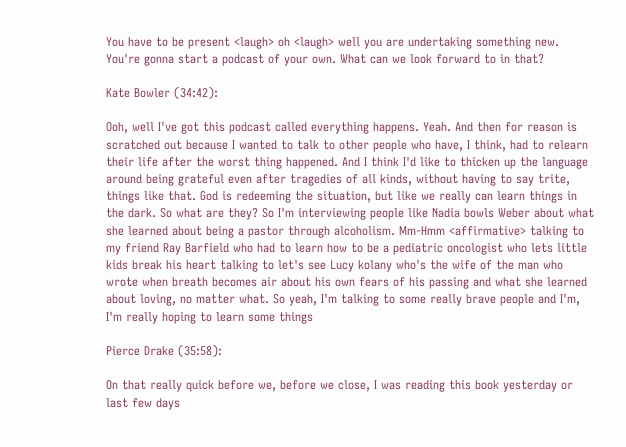You have to be present <laugh> oh <laugh> well you are undertaking something new. You're gonna start a podcast of your own. What can we look forward to in that?

Kate Bowler (34:42):

Ooh, well I've got this podcast called everything happens. Yeah. And then for reason is scratched out because I wanted to talk to other people who have, I think, had to relearn their life after the worst thing happened. And I think I'd like to thicken up the language around being grateful even after tragedies of all kinds, without having to say trite, things like that. God is redeeming the situation, but like we really can learn things in the dark. So what are they? So I'm interviewing people like Nadia bowls Weber about what she learned about being a pastor through alcoholism. Mm-Hmm <affirmative> talking to my friend Ray Barfield who had to learn how to be a pediatric oncologist who lets little kids break his heart talking to let's see Lucy kolany who's the wife of the man who wrote when breath becomes air about his own fears of his passing and what she learned about loving, no matter what. So yeah, I'm talking to some really brave people and I'm, I'm really hoping to learn some things

Pierce Drake (35:58):

On that really quick before we, before we close, I was reading this book yesterday or last few days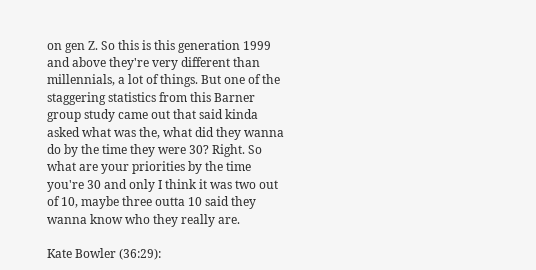on gen Z. So this is this generation 1999 and above they're very different than millennials, a lot of things. But one of the staggering statistics from this Barner group study came out that said kinda asked what was the, what did they wanna do by the time they were 30? Right. So what are your priorities by the time you're 30 and only I think it was two out of 10, maybe three outta 10 said they wanna know who they really are.

Kate Bowler (36:29):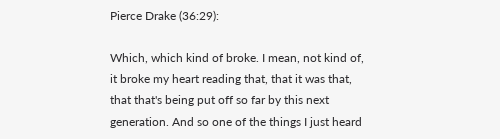Pierce Drake (36:29):

Which, which kind of broke. I mean, not kind of, it broke my heart reading that, that it was that, that that's being put off so far by this next generation. And so one of the things I just heard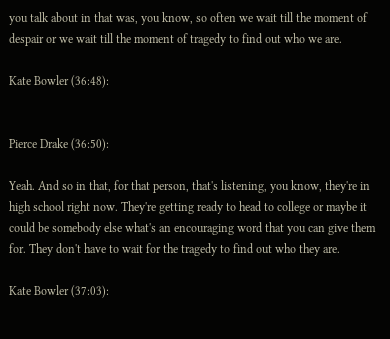you talk about in that was, you know, so often we wait till the moment of despair or we wait till the moment of tragedy to find out who we are.

Kate Bowler (36:48):


Pierce Drake (36:50):

Yeah. And so in that, for that person, that's listening, you know, they're in high school right now. They're getting ready to head to college or maybe it could be somebody else what's an encouraging word that you can give them for. They don't have to wait for the tragedy to find out who they are.

Kate Bowler (37:03):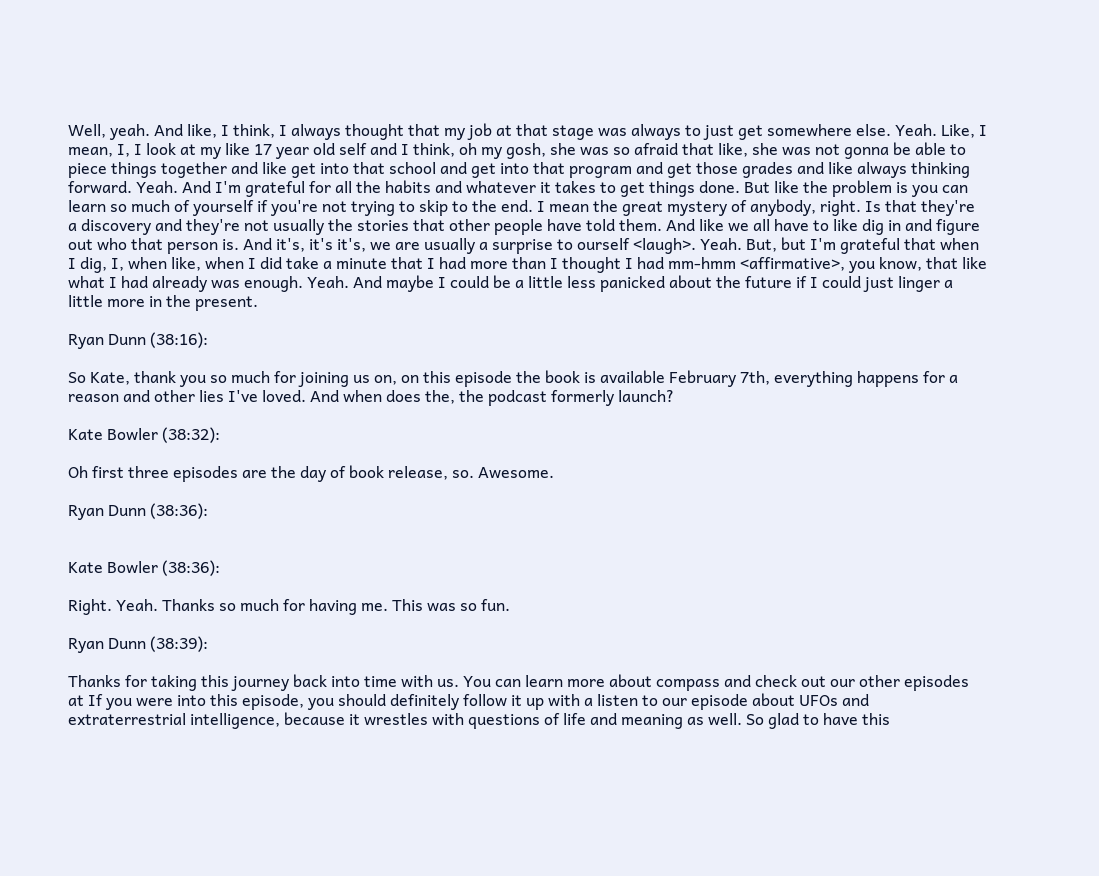Well, yeah. And like, I think, I always thought that my job at that stage was always to just get somewhere else. Yeah. Like, I mean, I, I look at my like 17 year old self and I think, oh my gosh, she was so afraid that like, she was not gonna be able to piece things together and like get into that school and get into that program and get those grades and like always thinking forward. Yeah. And I'm grateful for all the habits and whatever it takes to get things done. But like the problem is you can learn so much of yourself if you're not trying to skip to the end. I mean the great mystery of anybody, right. Is that they're a discovery and they're not usually the stories that other people have told them. And like we all have to like dig in and figure out who that person is. And it's, it's it's, we are usually a surprise to ourself <laugh>. Yeah. But, but I'm grateful that when I dig, I, when like, when I did take a minute that I had more than I thought I had mm-hmm <affirmative>, you know, that like what I had already was enough. Yeah. And maybe I could be a little less panicked about the future if I could just linger a little more in the present.

Ryan Dunn (38:16):

So Kate, thank you so much for joining us on, on this episode the book is available February 7th, everything happens for a reason and other lies I've loved. And when does the, the podcast formerly launch?

Kate Bowler (38:32):

Oh first three episodes are the day of book release, so. Awesome.

Ryan Dunn (38:36):


Kate Bowler (38:36):

Right. Yeah. Thanks so much for having me. This was so fun.

Ryan Dunn (38:39):

Thanks for taking this journey back into time with us. You can learn more about compass and check out our other episodes at If you were into this episode, you should definitely follow it up with a listen to our episode about UFOs and extraterrestrial intelligence, because it wrestles with questions of life and meaning as well. So glad to have this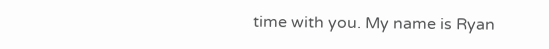time with you. My name is Ryan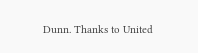Dunn. Thanks to United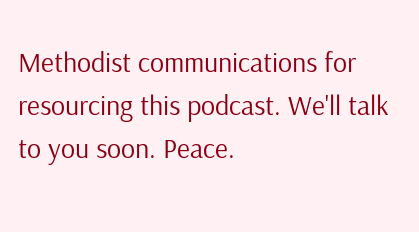Methodist communications for resourcing this podcast. We'll talk to you soon. Peace.